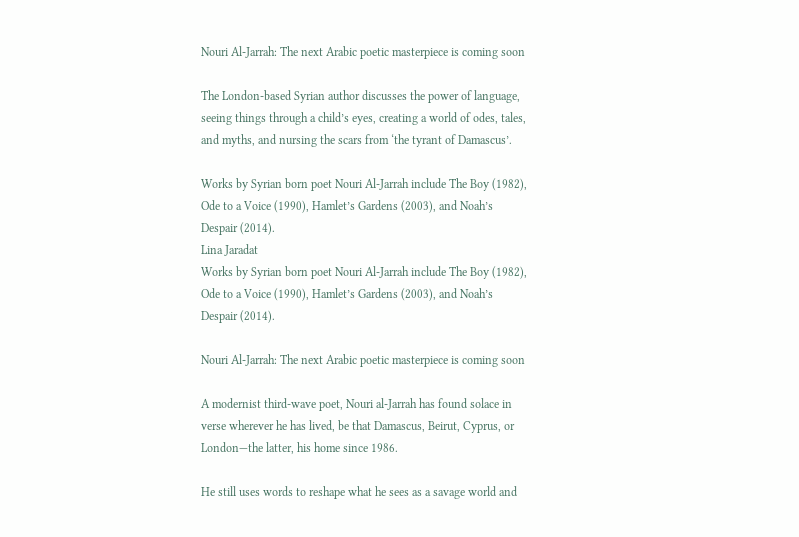Nouri Al-Jarrah: The next Arabic poetic masterpiece is coming soon

The London-based Syrian author discusses the power of language, seeing things through a child’s eyes, creating a world of odes, tales, and myths, and nursing the scars from ‘the tyrant of Damascus’.

Works by Syrian born poet Nouri Al-Jarrah include The Boy (1982), Ode to a Voice (1990), Hamlet’s Gardens (2003), and Noah’s Despair (2014).
Lina Jaradat
Works by Syrian born poet Nouri Al-Jarrah include The Boy (1982), Ode to a Voice (1990), Hamlet’s Gardens (2003), and Noah’s Despair (2014).

Nouri Al-Jarrah: The next Arabic poetic masterpiece is coming soon

A modernist third-wave poet, Nouri al-Jarrah has found solace in verse wherever he has lived, be that Damascus, Beirut, Cyprus, or London—the latter, his home since 1986.

He still uses words to reshape what he sees as a savage world and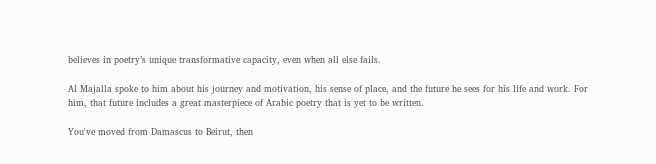believes in poetry’s unique transformative capacity, even when all else fails.

Al Majalla spoke to him about his journey and motivation, his sense of place, and the future he sees for his life and work. For him, that future includes a great masterpiece of Arabic poetry that is yet to be written.

You've moved from Damascus to Beirut, then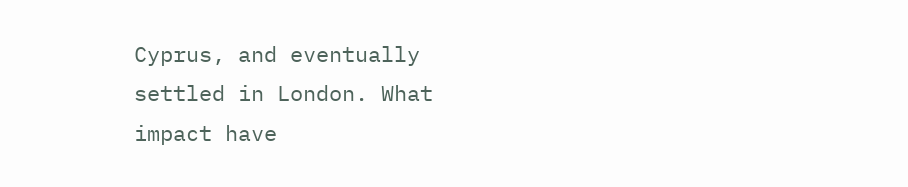Cyprus, and eventually settled in London. What impact have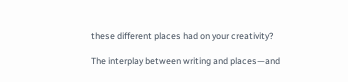these different places had on your creativity?

The interplay between writing and places—and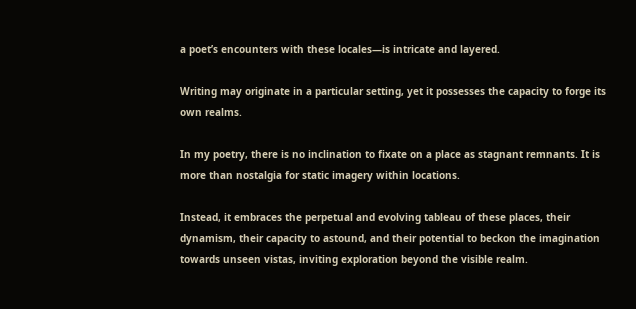a poet’s encounters with these locales—is intricate and layered.

Writing may originate in a particular setting, yet it possesses the capacity to forge its own realms.

In my poetry, there is no inclination to fixate on a place as stagnant remnants. It is more than nostalgia for static imagery within locations.

Instead, it embraces the perpetual and evolving tableau of these places, their dynamism, their capacity to astound, and their potential to beckon the imagination towards unseen vistas, inviting exploration beyond the visible realm.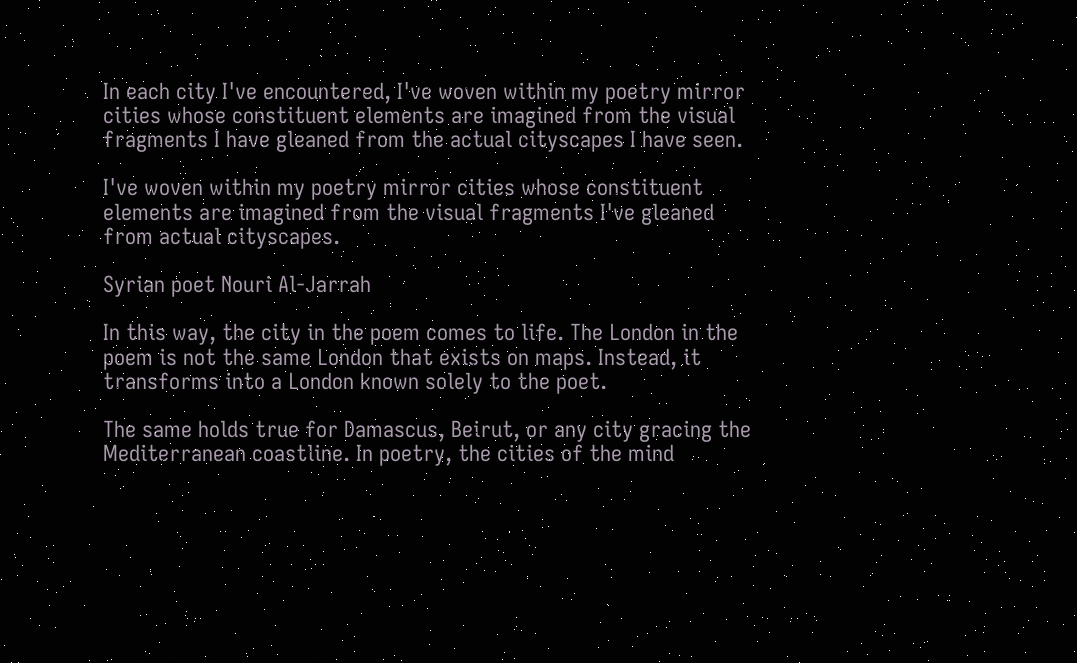In each city I've encountered, I've woven within my poetry mirror cities whose constituent elements are imagined from the visual fragments I have gleaned from the actual cityscapes I have seen.

I've woven within my poetry mirror cities whose constituent elements are imagined from the visual fragments I've gleaned from actual cityscapes.

Syrian poet Nouri Al-Jarrah

In this way, the city in the poem comes to life. The London in the poem is not the same London that exists on maps. Instead, it transforms into a London known solely to the poet.

The same holds true for Damascus, Beirut, or any city gracing the Mediterranean coastline. In poetry, the cities of the mind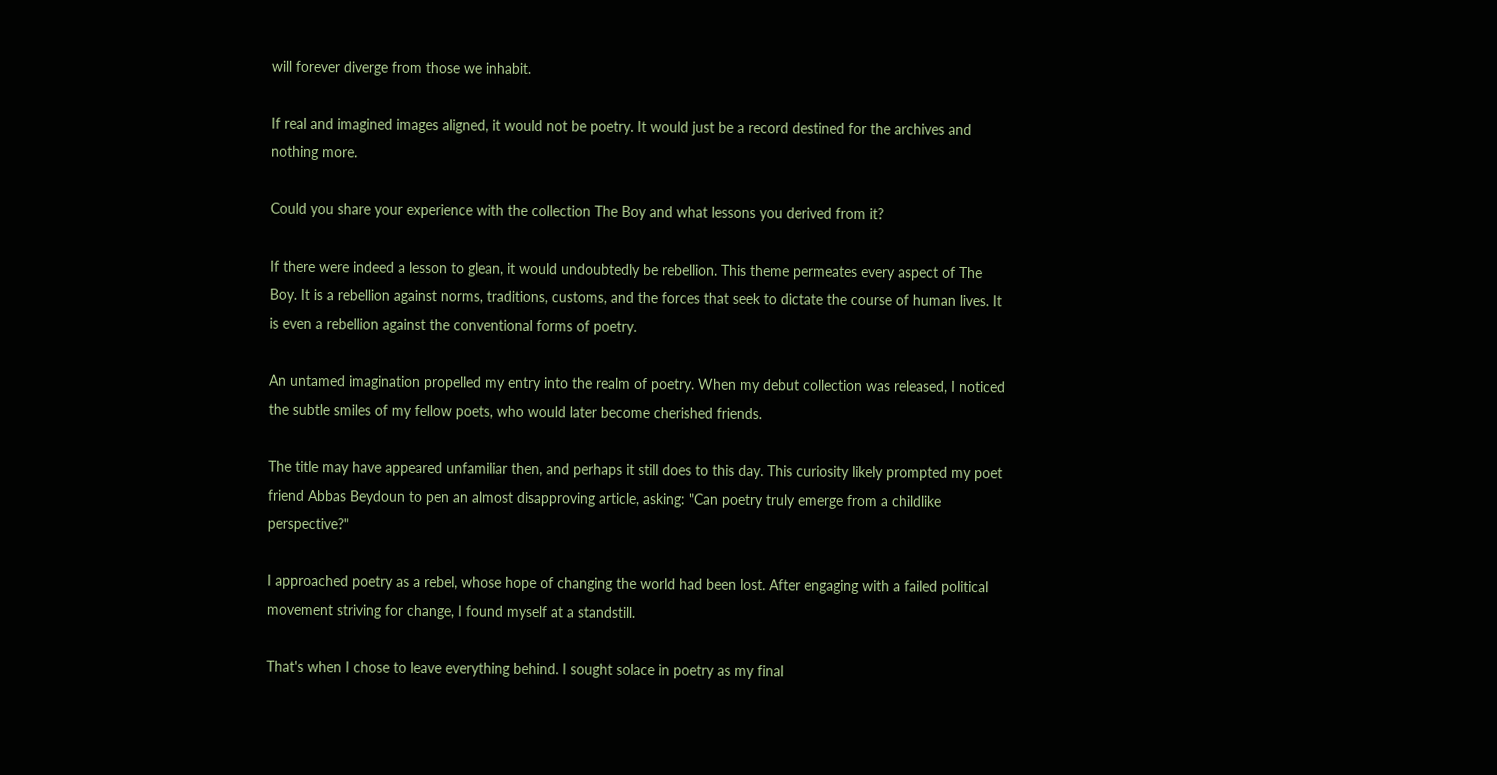will forever diverge from those we inhabit.

If real and imagined images aligned, it would not be poetry. It would just be a record destined for the archives and nothing more.

Could you share your experience with the collection The Boy and what lessons you derived from it?

If there were indeed a lesson to glean, it would undoubtedly be rebellion. This theme permeates every aspect of The Boy. It is a rebellion against norms, traditions, customs, and the forces that seek to dictate the course of human lives. It is even a rebellion against the conventional forms of poetry.

An untamed imagination propelled my entry into the realm of poetry. When my debut collection was released, I noticed the subtle smiles of my fellow poets, who would later become cherished friends.

The title may have appeared unfamiliar then, and perhaps it still does to this day. This curiosity likely prompted my poet friend Abbas Beydoun to pen an almost disapproving article, asking: "Can poetry truly emerge from a childlike perspective?"

I approached poetry as a rebel, whose hope of changing the world had been lost. After engaging with a failed political movement striving for change, I found myself at a standstill.

That's when I chose to leave everything behind. I sought solace in poetry as my final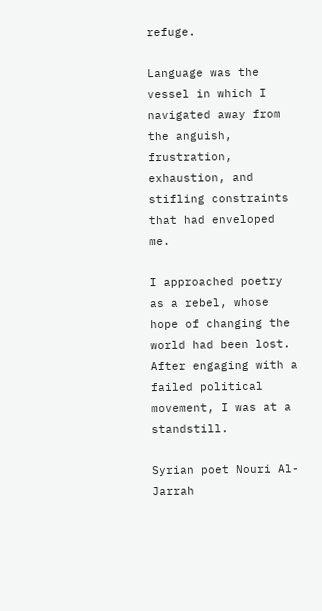refuge.

Language was the vessel in which I navigated away from the anguish, frustration, exhaustion, and stifling constraints that had enveloped me.

I approached poetry as a rebel, whose hope of changing the world had been lost. After engaging with a failed political movement, I was at a standstill.

Syrian poet Nouri Al-Jarrah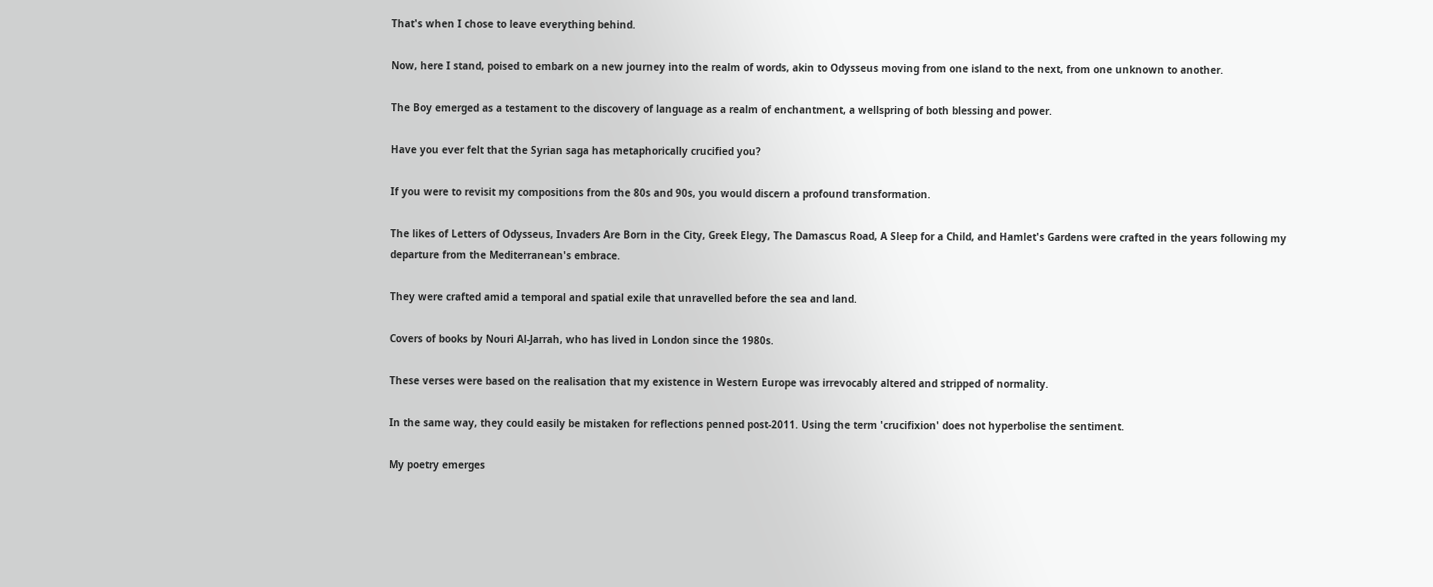That's when I chose to leave everything behind.

Now, here I stand, poised to embark on a new journey into the realm of words, akin to Odysseus moving from one island to the next, from one unknown to another.

The Boy emerged as a testament to the discovery of language as a realm of enchantment, a wellspring of both blessing and power.

Have you ever felt that the Syrian saga has metaphorically crucified you?

If you were to revisit my compositions from the 80s and 90s, you would discern a profound transformation.

The likes of Letters of Odysseus, Invaders Are Born in the City, Greek Elegy, The Damascus Road, A Sleep for a Child, and Hamlet's Gardens were crafted in the years following my departure from the Mediterranean's embrace.

They were crafted amid a temporal and spatial exile that unravelled before the sea and land.

Covers of books by Nouri Al-Jarrah, who has lived in London since the 1980s.

These verses were based on the realisation that my existence in Western Europe was irrevocably altered and stripped of normality.

In the same way, they could easily be mistaken for reflections penned post-2011. Using the term 'crucifixion' does not hyperbolise the sentiment.

My poetry emerges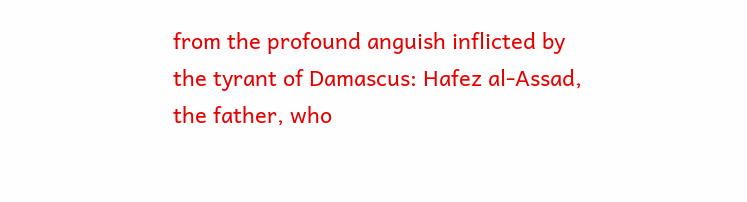from the profound anguish inflicted by the tyrant of Damascus: Hafez al-Assad, the father, who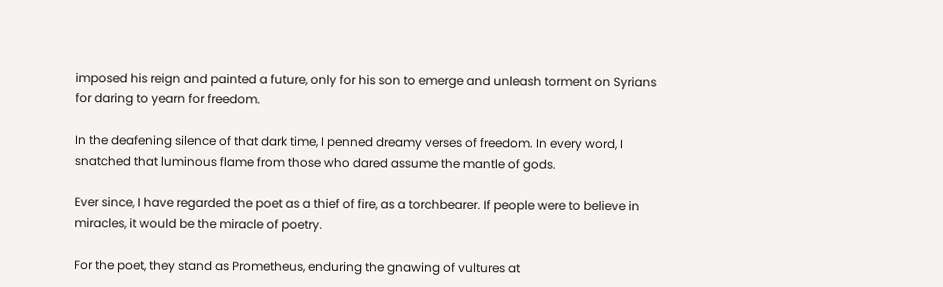imposed his reign and painted a future, only for his son to emerge and unleash torment on Syrians for daring to yearn for freedom.

In the deafening silence of that dark time, I penned dreamy verses of freedom. In every word, I snatched that luminous flame from those who dared assume the mantle of gods.

Ever since, I have regarded the poet as a thief of fire, as a torchbearer. If people were to believe in miracles, it would be the miracle of poetry.

For the poet, they stand as Prometheus, enduring the gnawing of vultures at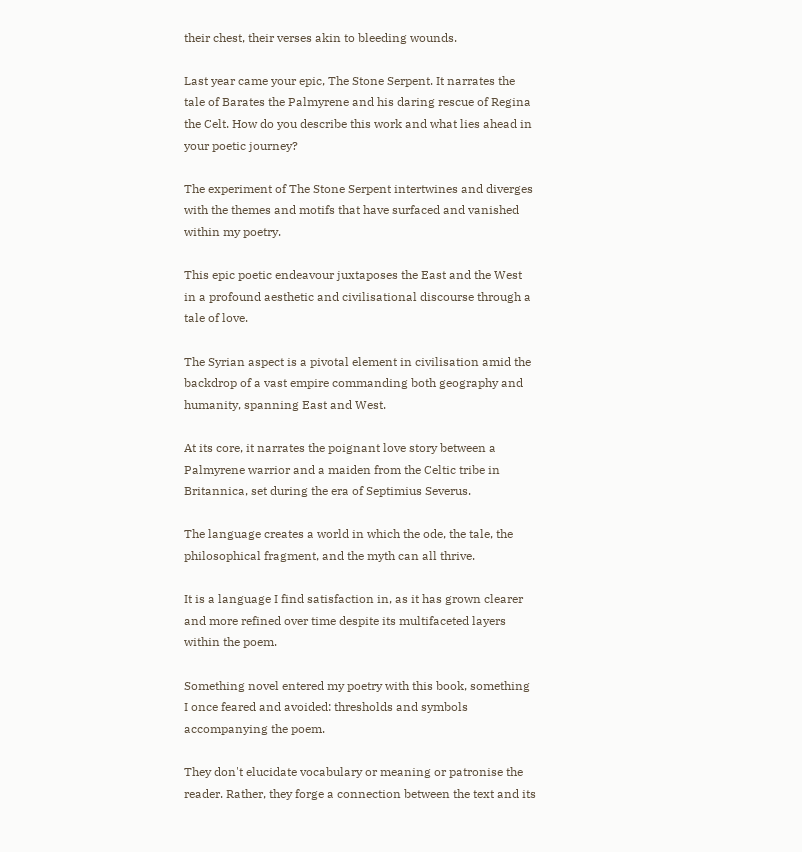their chest, their verses akin to bleeding wounds.

Last year came your epic, The Stone Serpent. It narrates the tale of Barates the Palmyrene and his daring rescue of Regina the Celt. How do you describe this work and what lies ahead in your poetic journey?

The experiment of The Stone Serpent intertwines and diverges with the themes and motifs that have surfaced and vanished within my poetry.

This epic poetic endeavour juxtaposes the East and the West in a profound aesthetic and civilisational discourse through a tale of love.

The Syrian aspect is a pivotal element in civilisation amid the backdrop of a vast empire commanding both geography and humanity, spanning East and West.

At its core, it narrates the poignant love story between a Palmyrene warrior and a maiden from the Celtic tribe in Britannica, set during the era of Septimius Severus.

The language creates a world in which the ode, the tale, the philosophical fragment, and the myth can all thrive.

It is a language I find satisfaction in, as it has grown clearer and more refined over time despite its multifaceted layers within the poem.

Something novel entered my poetry with this book, something I once feared and avoided: thresholds and symbols accompanying the poem.

They don't elucidate vocabulary or meaning or patronise the reader. Rather, they forge a connection between the text and its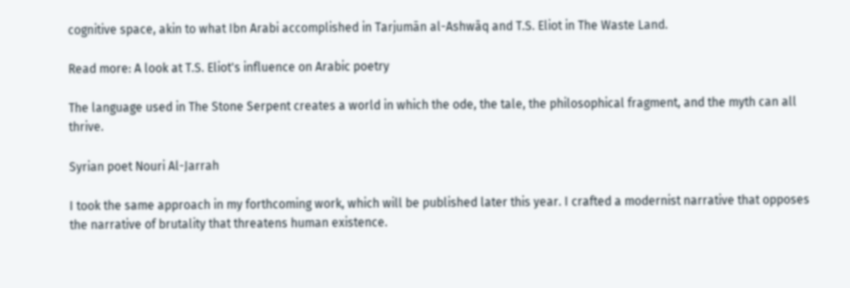cognitive space, akin to what Ibn Arabi accomplished in Tarjumān al-Ashwāq and T.S. Eliot in The Waste Land.

Read more: A look at T.S. Eliot's influence on Arabic poetry

The language used in The Stone Serpent creates a world in which the ode, the tale, the philosophical fragment, and the myth can all thrive.

Syrian poet Nouri Al-Jarrah

I took the same approach in my forthcoming work, which will be published later this year. I crafted a modernist narrative that opposes the narrative of brutality that threatens human existence.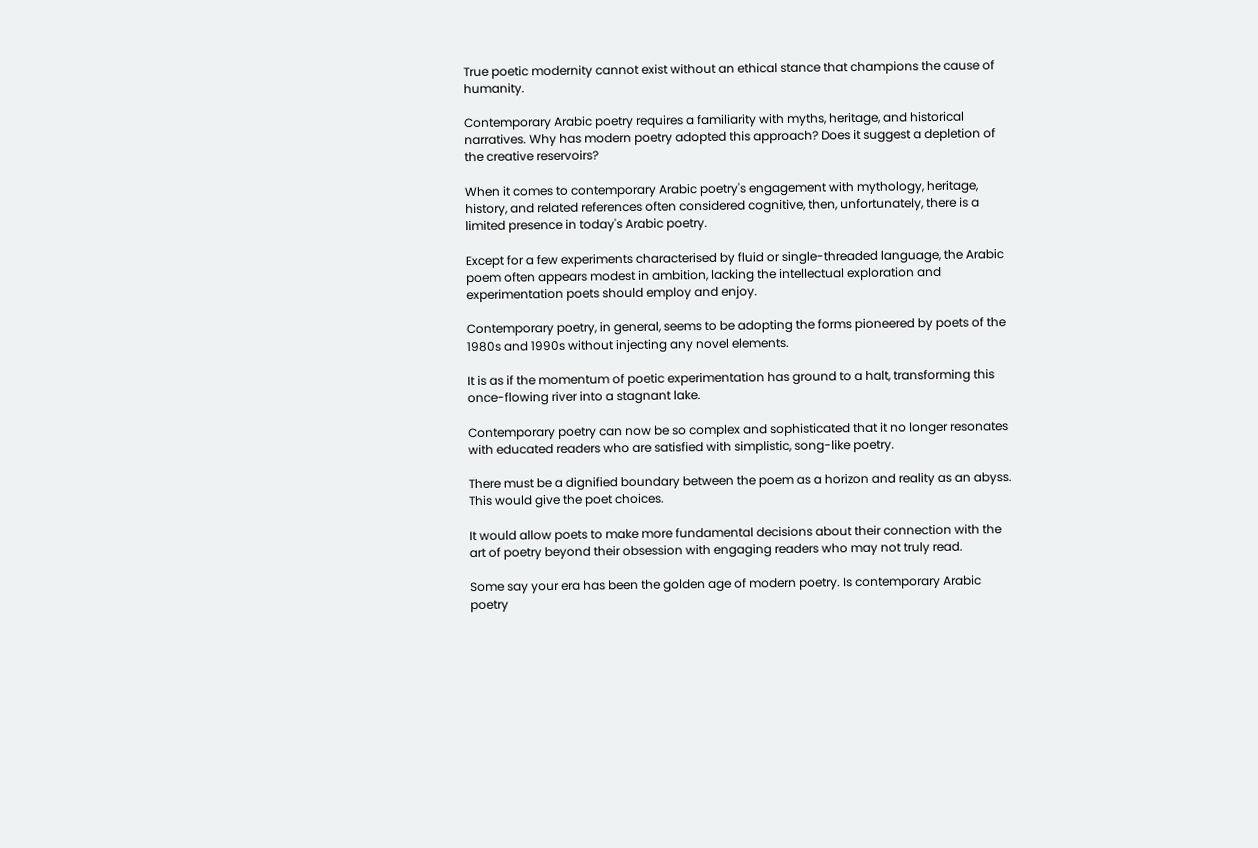True poetic modernity cannot exist without an ethical stance that champions the cause of humanity.

Contemporary Arabic poetry requires a familiarity with myths, heritage, and historical narratives. Why has modern poetry adopted this approach? Does it suggest a depletion of the creative reservoirs?

When it comes to contemporary Arabic poetry's engagement with mythology, heritage, history, and related references often considered cognitive, then, unfortunately, there is a limited presence in today's Arabic poetry.

Except for a few experiments characterised by fluid or single-threaded language, the Arabic poem often appears modest in ambition, lacking the intellectual exploration and experimentation poets should employ and enjoy.

Contemporary poetry, in general, seems to be adopting the forms pioneered by poets of the 1980s and 1990s without injecting any novel elements.

It is as if the momentum of poetic experimentation has ground to a halt, transforming this once-flowing river into a stagnant lake.

Contemporary poetry can now be so complex and sophisticated that it no longer resonates with educated readers who are satisfied with simplistic, song-like poetry.

There must be a dignified boundary between the poem as a horizon and reality as an abyss. This would give the poet choices.

It would allow poets to make more fundamental decisions about their connection with the art of poetry beyond their obsession with engaging readers who may not truly read.

Some say your era has been the golden age of modern poetry. Is contemporary Arabic poetry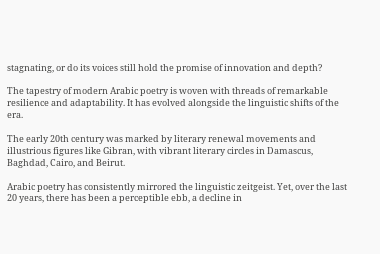stagnating, or do its voices still hold the promise of innovation and depth?

The tapestry of modern Arabic poetry is woven with threads of remarkable resilience and adaptability. It has evolved alongside the linguistic shifts of the era.

The early 20th century was marked by literary renewal movements and illustrious figures like Gibran, with vibrant literary circles in Damascus, Baghdad, Cairo, and Beirut.

Arabic poetry has consistently mirrored the linguistic zeitgeist. Yet, over the last 20 years, there has been a perceptible ebb, a decline in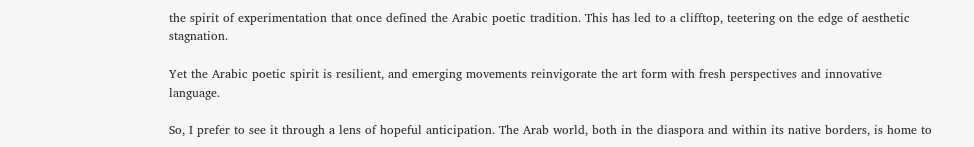the spirit of experimentation that once defined the Arabic poetic tradition. This has led to a clifftop, teetering on the edge of aesthetic stagnation.

Yet the Arabic poetic spirit is resilient, and emerging movements reinvigorate the art form with fresh perspectives and innovative language.

So, I prefer to see it through a lens of hopeful anticipation. The Arab world, both in the diaspora and within its native borders, is home to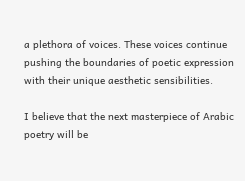a plethora of voices. These voices continue pushing the boundaries of poetic expression with their unique aesthetic sensibilities.

I believe that the next masterpiece of Arabic poetry will be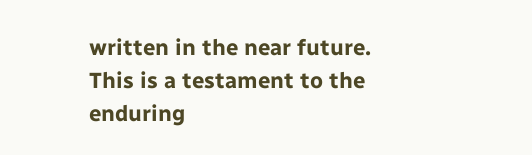written in the near future. This is a testament to the enduring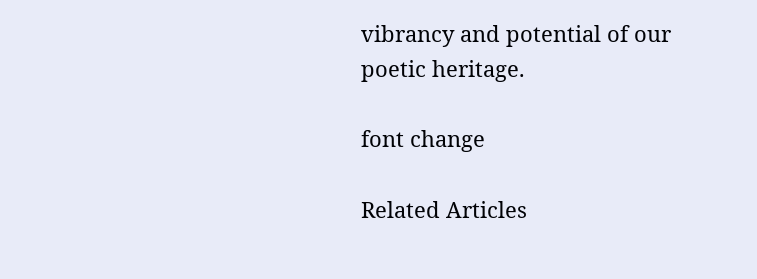vibrancy and potential of our poetic heritage.

font change

Related Articles